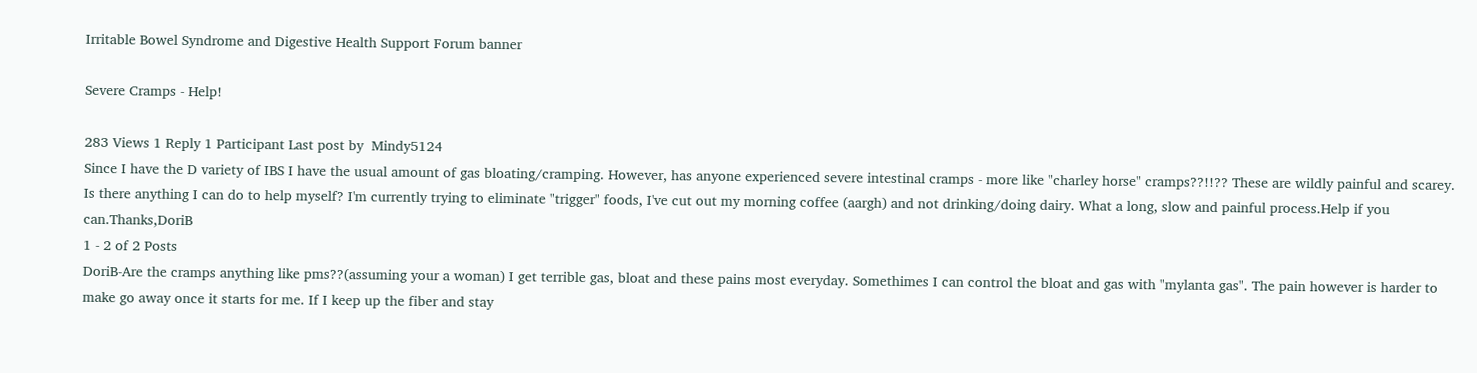Irritable Bowel Syndrome and Digestive Health Support Forum banner

Severe Cramps - Help!

283 Views 1 Reply 1 Participant Last post by  Mindy5124
Since I have the D variety of IBS I have the usual amount of gas bloating/cramping. However, has anyone experienced severe intestinal cramps - more like "charley horse" cramps??!!?? These are wildly painful and scarey. Is there anything I can do to help myself? I'm currently trying to eliminate "trigger" foods, I've cut out my morning coffee (aargh) and not drinking/doing dairy. What a long, slow and painful process.Help if you can.Thanks,DoriB
1 - 2 of 2 Posts
DoriB-Are the cramps anything like pms??(assuming your a woman) I get terrible gas, bloat and these pains most everyday. Somethimes I can control the bloat and gas with "mylanta gas". The pain however is harder to make go away once it starts for me. If I keep up the fiber and stay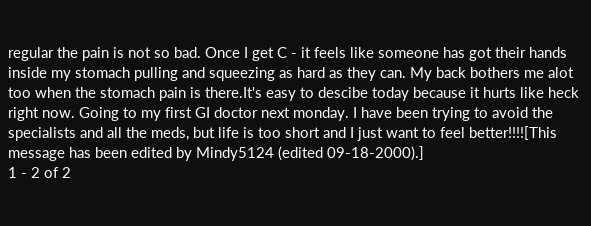regular the pain is not so bad. Once I get C - it feels like someone has got their hands inside my stomach pulling and squeezing as hard as they can. My back bothers me alot too when the stomach pain is there.It's easy to descibe today because it hurts like heck right now. Going to my first GI doctor next monday. I have been trying to avoid the specialists and all the meds, but life is too short and I just want to feel better!!!![This message has been edited by Mindy5124 (edited 09-18-2000).]
1 - 2 of 2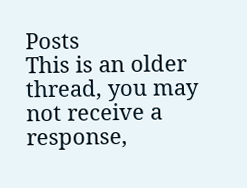Posts
This is an older thread, you may not receive a response,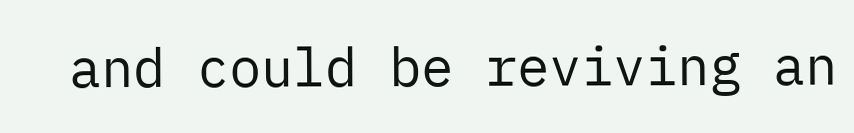and could be reviving an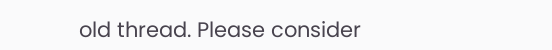old thread. Please consider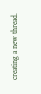creating a new thread.